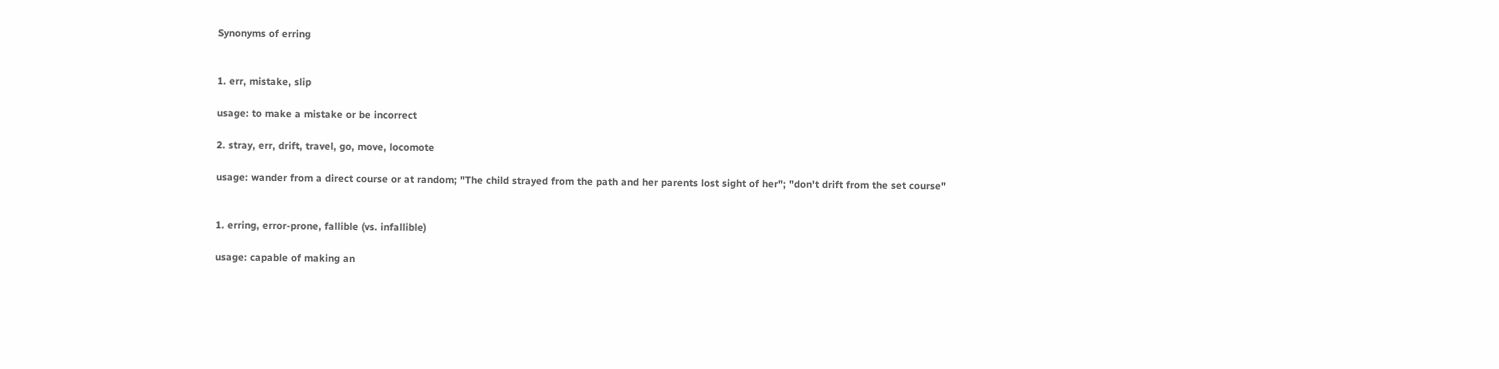Synonyms of erring


1. err, mistake, slip

usage: to make a mistake or be incorrect

2. stray, err, drift, travel, go, move, locomote

usage: wander from a direct course or at random; "The child strayed from the path and her parents lost sight of her"; "don't drift from the set course"


1. erring, error-prone, fallible (vs. infallible)

usage: capable of making an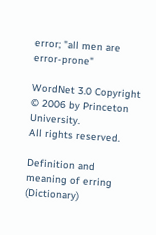error; "all men are error-prone"

WordNet 3.0 Copyright © 2006 by Princeton University.
All rights reserved.

Definition and meaning of erring (Dictionary)